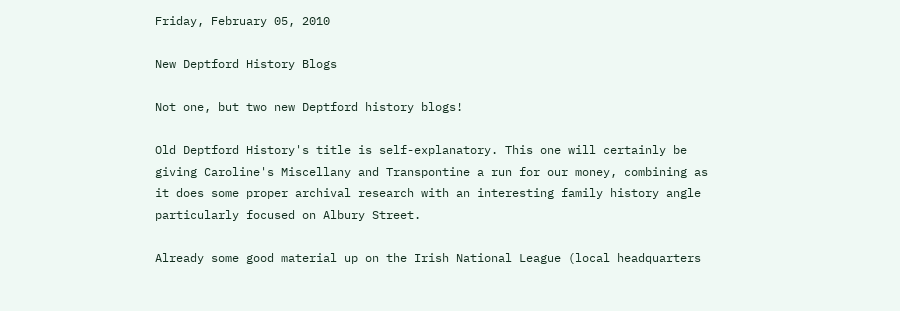Friday, February 05, 2010

New Deptford History Blogs

Not one, but two new Deptford history blogs!

Old Deptford History's title is self-explanatory. This one will certainly be giving Caroline's Miscellany and Transpontine a run for our money, combining as it does some proper archival research with an interesting family history angle particularly focused on Albury Street.

Already some good material up on the Irish National League (local headquarters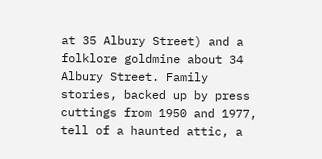at 35 Albury Street) and a folklore goldmine about 34 Albury Street. Family stories, backed up by press cuttings from 1950 and 1977, tell of a haunted attic, a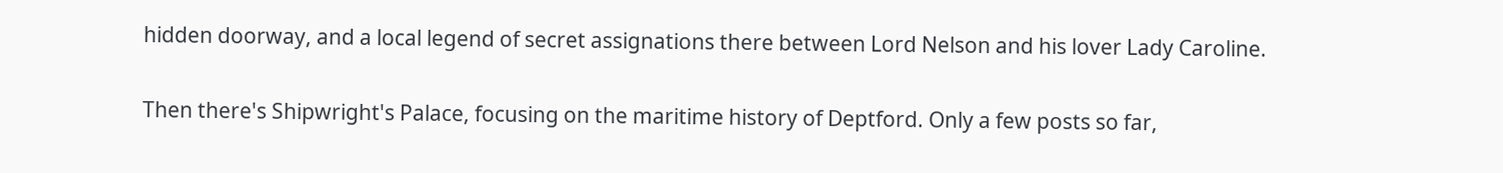hidden doorway, and a local legend of secret assignations there between Lord Nelson and his lover Lady Caroline.

Then there's Shipwright's Palace, focusing on the maritime history of Deptford. Only a few posts so far,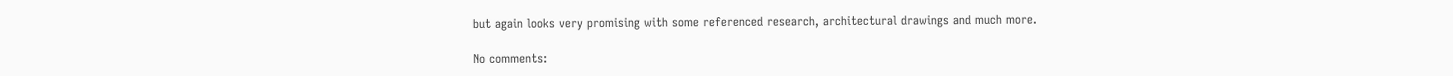but again looks very promising with some referenced research, architectural drawings and much more.

No comments: